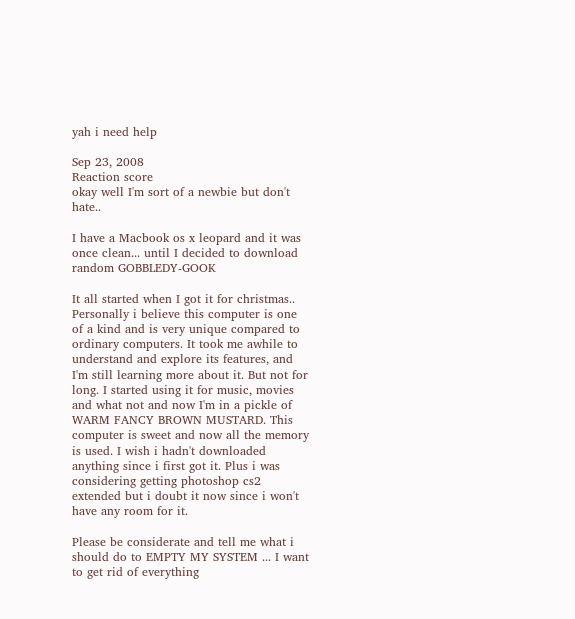yah i need help

Sep 23, 2008
Reaction score
okay well I'm sort of a newbie but don't hate..

I have a Macbook os x leopard and it was once clean... until I decided to download random GOBBLEDY-GOOK

It all started when I got it for christmas.. Personally i believe this computer is one of a kind and is very unique compared to ordinary computers. It took me awhile to understand and explore its features, and I'm still learning more about it. But not for long. I started using it for music, movies and what not and now I'm in a pickle of WARM FANCY BROWN MUSTARD. This computer is sweet and now all the memory is used. I wish i hadn't downloaded anything since i first got it. Plus i was considering getting photoshop cs2 extended but i doubt it now since i won't have any room for it.

Please be considerate and tell me what i should do to EMPTY MY SYSTEM ... I want to get rid of everything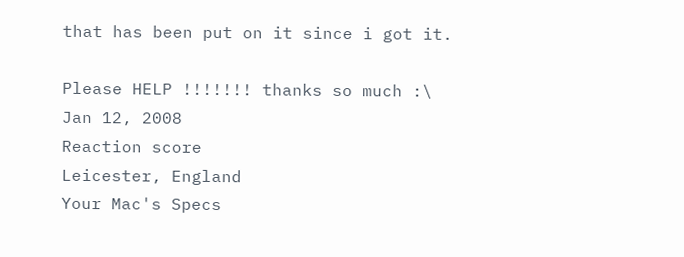that has been put on it since i got it.

Please HELP !!!!!!! thanks so much :\
Jan 12, 2008
Reaction score
Leicester, England
Your Mac's Specs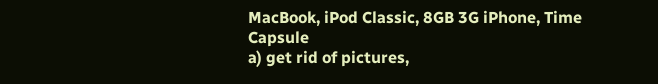MacBook, iPod Classic, 8GB 3G iPhone, Time Capsule
a) get rid of pictures,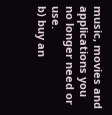music, movies and applications you no longer need or use.
b) buy an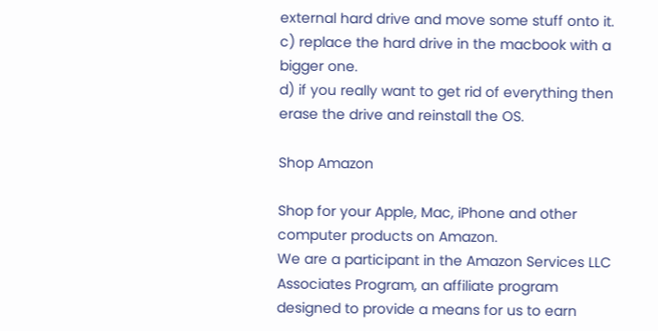external hard drive and move some stuff onto it.
c) replace the hard drive in the macbook with a bigger one.
d) if you really want to get rid of everything then erase the drive and reinstall the OS.

Shop Amazon

Shop for your Apple, Mac, iPhone and other computer products on Amazon.
We are a participant in the Amazon Services LLC Associates Program, an affiliate program designed to provide a means for us to earn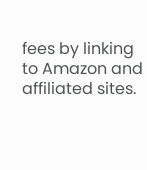fees by linking to Amazon and affiliated sites.